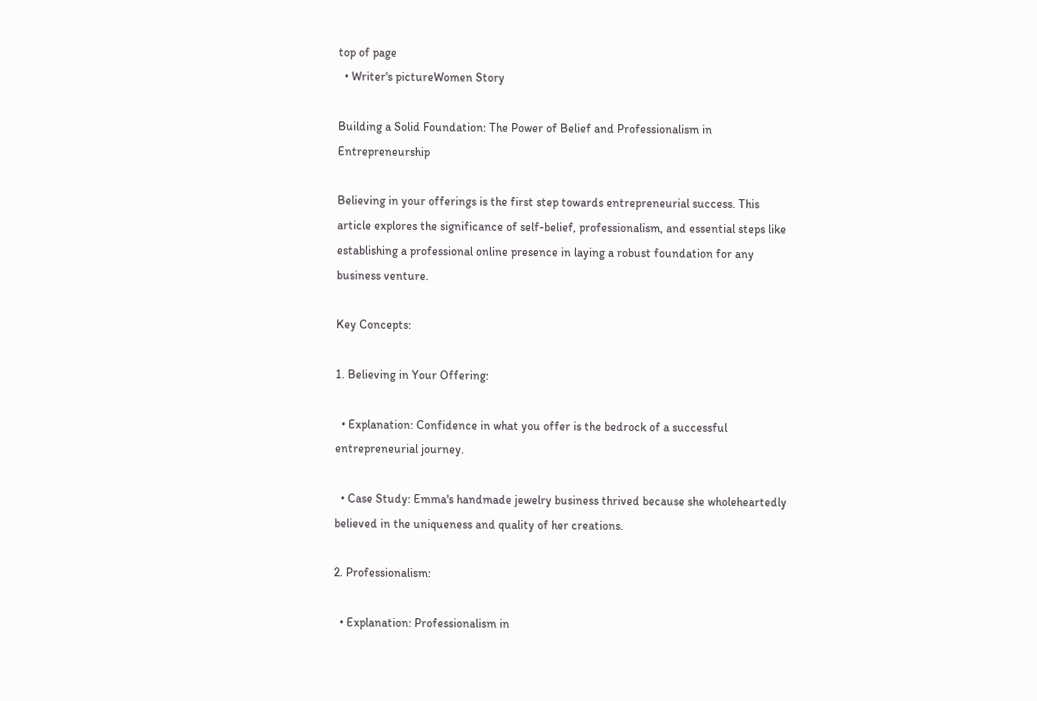top of page
  • Writer's pictureWomen Story

Building a Solid Foundation: The Power of Belief and Professionalism in Entrepreneurship

Believing in your offerings is the first step towards entrepreneurial success. This article explores the significance of self-belief, professionalism, and essential steps like establishing a professional online presence in laying a robust foundation for any business venture.

Key Concepts:

1. Believing in Your Offering:

  • Explanation: Confidence in what you offer is the bedrock of a successful entrepreneurial journey.

  • Case Study: Emma's handmade jewelry business thrived because she wholeheartedly believed in the uniqueness and quality of her creations.

2. Professionalism:

  • Explanation: Professionalism in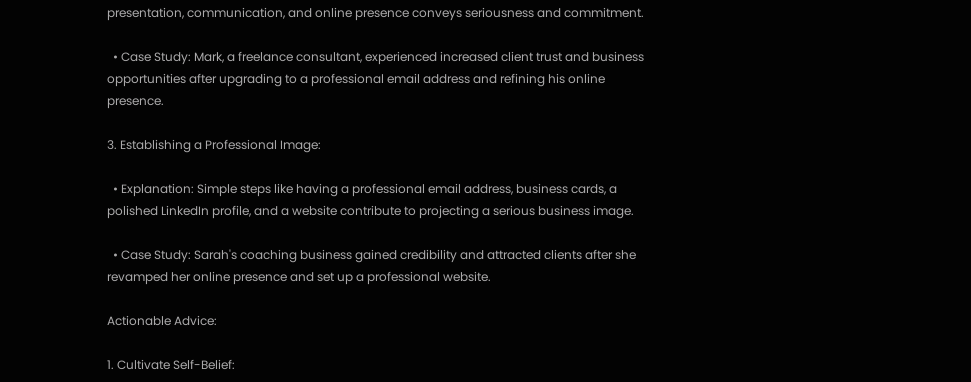presentation, communication, and online presence conveys seriousness and commitment.

  • Case Study: Mark, a freelance consultant, experienced increased client trust and business opportunities after upgrading to a professional email address and refining his online presence.

3. Establishing a Professional Image:

  • Explanation: Simple steps like having a professional email address, business cards, a polished LinkedIn profile, and a website contribute to projecting a serious business image.

  • Case Study: Sarah's coaching business gained credibility and attracted clients after she revamped her online presence and set up a professional website.

Actionable Advice:

1. Cultivate Self-Belief: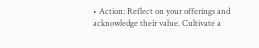• Action: Reflect on your offerings and acknowledge their value. Cultivate a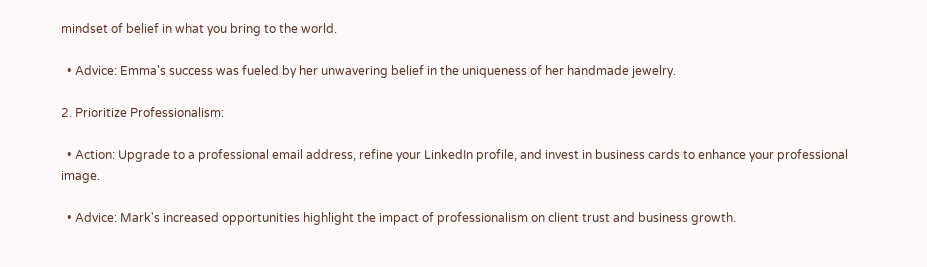mindset of belief in what you bring to the world.

  • Advice: Emma's success was fueled by her unwavering belief in the uniqueness of her handmade jewelry.

2. Prioritize Professionalism:

  • Action: Upgrade to a professional email address, refine your LinkedIn profile, and invest in business cards to enhance your professional image.

  • Advice: Mark's increased opportunities highlight the impact of professionalism on client trust and business growth.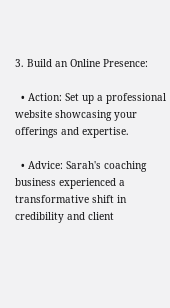3. Build an Online Presence:

  • Action: Set up a professional website showcasing your offerings and expertise.

  • Advice: Sarah's coaching business experienced a transformative shift in credibility and client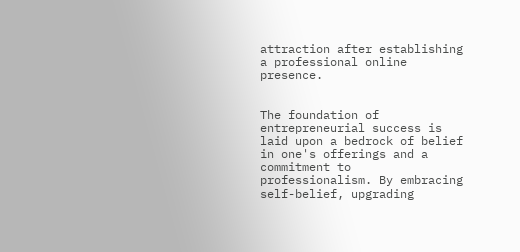attraction after establishing a professional online presence.


The foundation of entrepreneurial success is laid upon a bedrock of belief in one's offerings and a commitment to professionalism. By embracing self-belief, upgrading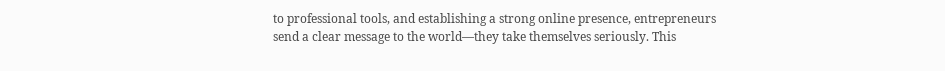to professional tools, and establishing a strong online presence, entrepreneurs send a clear message to the world—they take themselves seriously. This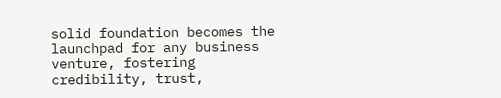solid foundation becomes the launchpad for any business venture, fostering credibility, trust,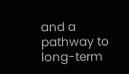and a pathway to long-term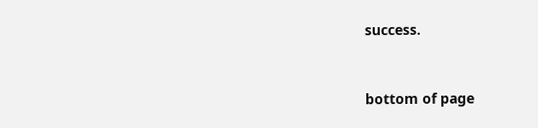success.


bottom of page